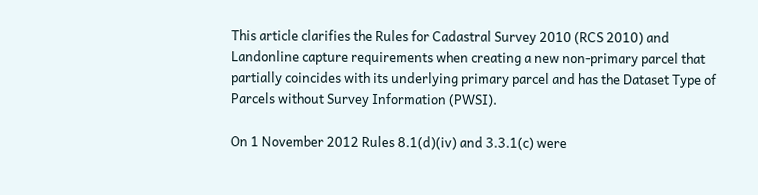This article clarifies the Rules for Cadastral Survey 2010 (RCS 2010) and Landonline capture requirements when creating a new non-primary parcel that partially coincides with its underlying primary parcel and has the Dataset Type of Parcels without Survey Information (PWSI).

On 1 November 2012 Rules 8.1(d)(iv) and 3.3.1(c) were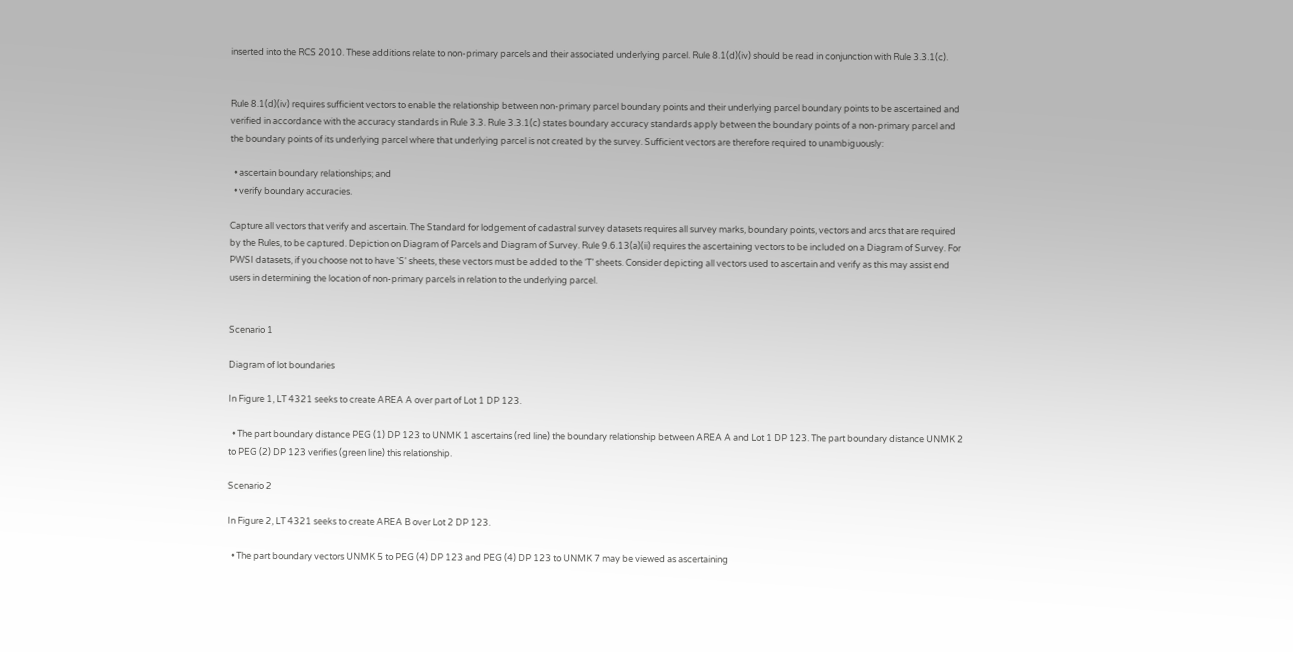inserted into the RCS 2010. These additions relate to non-primary parcels and their associated underlying parcel. Rule 8.1(d)(iv) should be read in conjunction with Rule 3.3.1(c).


Rule 8.1(d)(iv) requires sufficient vectors to enable the relationship between non-primary parcel boundary points and their underlying parcel boundary points to be ascertained and verified in accordance with the accuracy standards in Rule 3.3. Rule 3.3.1(c) states boundary accuracy standards apply between the boundary points of a non-primary parcel and the boundary points of its underlying parcel where that underlying parcel is not created by the survey. Sufficient vectors are therefore required to unambiguously:

  • ascertain boundary relationships; and
  • verify boundary accuracies.

Capture all vectors that verify and ascertain. The Standard for lodgement of cadastral survey datasets requires all survey marks, boundary points, vectors and arcs that are required by the Rules, to be captured. Depiction on Diagram of Parcels and Diagram of Survey. Rule 9.6.13(a)(ii) requires the ascertaining vectors to be included on a Diagram of Survey. For PWSI datasets, if you choose not to have 'S' sheets, these vectors must be added to the ‘T’ sheets. Consider depicting all vectors used to ascertain and verify as this may assist end users in determining the location of non-primary parcels in relation to the underlying parcel.


Scenario 1

Diagram of lot boundaries

In Figure 1, LT 4321 seeks to create AREA A over part of Lot 1 DP 123.

  • The part boundary distance PEG (1) DP 123 to UNMK 1 ascertains (red line) the boundary relationship between AREA A and Lot 1 DP 123. The part boundary distance UNMK 2 to PEG (2) DP 123 verifies (green line) this relationship.

Scenario 2

In Figure 2, LT 4321 seeks to create AREA B over Lot 2 DP 123.

  • The part boundary vectors UNMK 5 to PEG (4) DP 123 and PEG (4) DP 123 to UNMK 7 may be viewed as ascertaining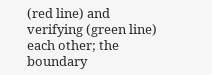(red line) and verifying (green line) each other; the boundary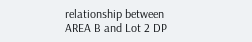relationship between AREA B and Lot 2 DP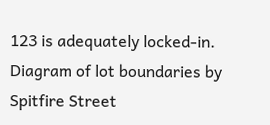123 is adequately locked-in.
Diagram of lot boundaries by Spitfire Street